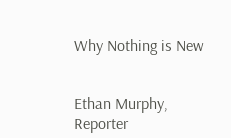Why Nothing is New


Ethan Murphy, Reporter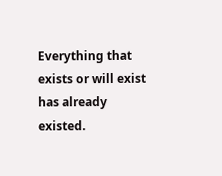Everything that exists or will exist has already existed.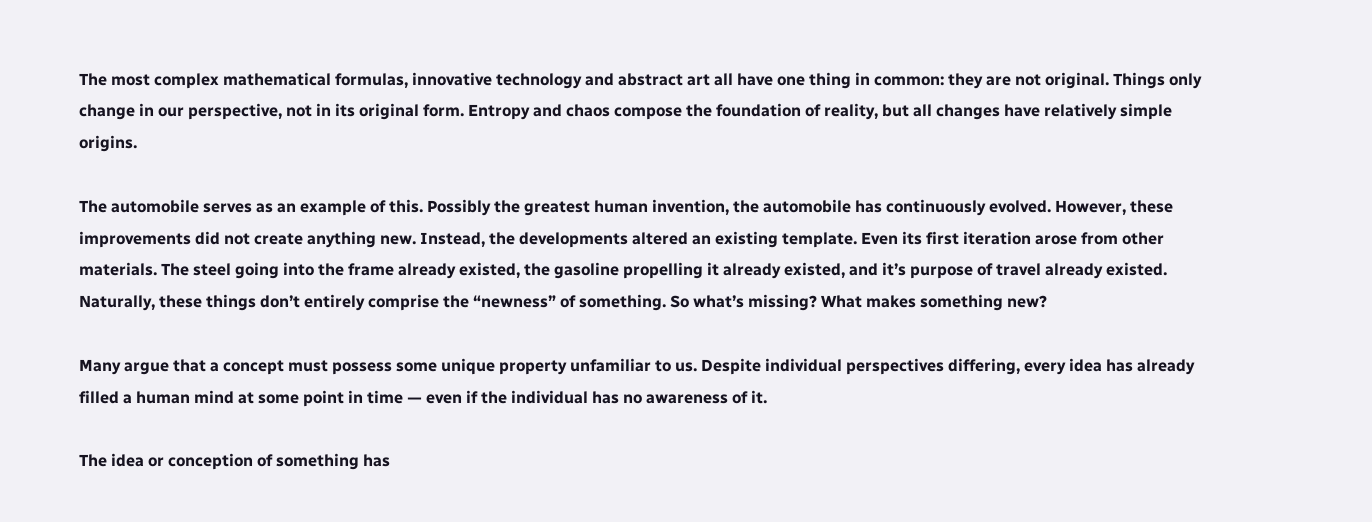The most complex mathematical formulas, innovative technology and abstract art all have one thing in common: they are not original. Things only change in our perspective, not in its original form. Entropy and chaos compose the foundation of reality, but all changes have relatively simple origins.

The automobile serves as an example of this. Possibly the greatest human invention, the automobile has continuously evolved. However, these improvements did not create anything new. Instead, the developments altered an existing template. Even its first iteration arose from other materials. The steel going into the frame already existed, the gasoline propelling it already existed, and it’s purpose of travel already existed. Naturally, these things don’t entirely comprise the “newness” of something. So what’s missing? What makes something new?

Many argue that a concept must possess some unique property unfamiliar to us. Despite individual perspectives differing, every idea has already filled a human mind at some point in time — even if the individual has no awareness of it.

The idea or conception of something has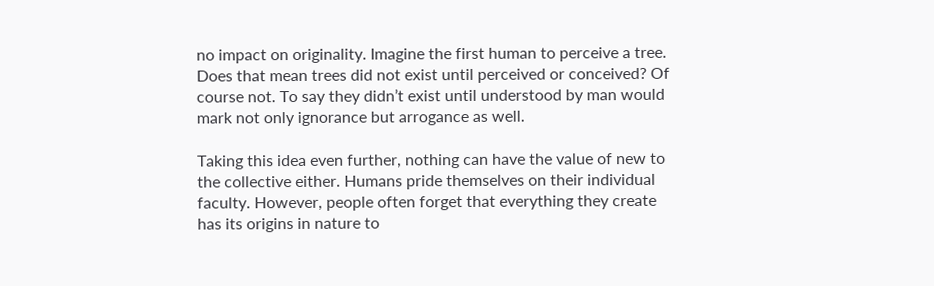no impact on originality. Imagine the first human to perceive a tree. Does that mean trees did not exist until perceived or conceived? Of course not. To say they didn’t exist until understood by man would mark not only ignorance but arrogance as well.

Taking this idea even further, nothing can have the value of new to the collective either. Humans pride themselves on their individual faculty. However, people often forget that everything they create has its origins in nature to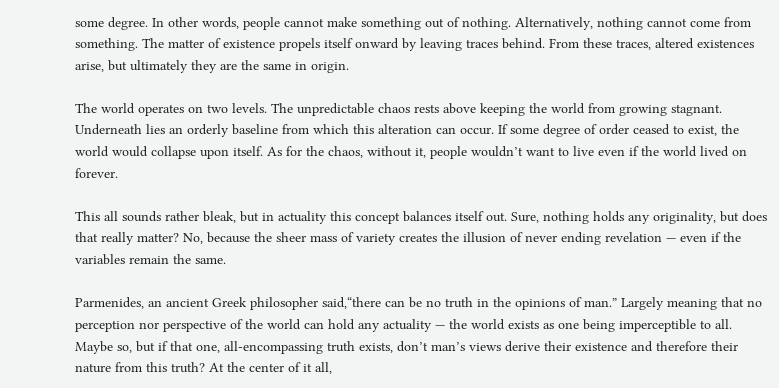some degree. In other words, people cannot make something out of nothing. Alternatively, nothing cannot come from something. The matter of existence propels itself onward by leaving traces behind. From these traces, altered existences arise, but ultimately they are the same in origin.

The world operates on two levels. The unpredictable chaos rests above keeping the world from growing stagnant. Underneath lies an orderly baseline from which this alteration can occur. If some degree of order ceased to exist, the world would collapse upon itself. As for the chaos, without it, people wouldn’t want to live even if the world lived on forever.

This all sounds rather bleak, but in actuality this concept balances itself out. Sure, nothing holds any originality, but does that really matter? No, because the sheer mass of variety creates the illusion of never ending revelation — even if the variables remain the same.

Parmenides, an ancient Greek philosopher said,“there can be no truth in the opinions of man.” Largely meaning that no perception nor perspective of the world can hold any actuality — the world exists as one being imperceptible to all. Maybe so, but if that one, all-encompassing truth exists, don’t man’s views derive their existence and therefore their nature from this truth? At the center of it all,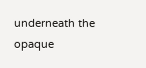underneath the opaque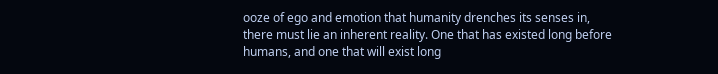ooze of ego and emotion that humanity drenches its senses in, there must lie an inherent reality. One that has existed long before humans, and one that will exist long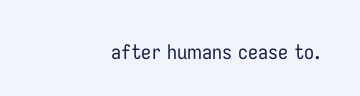after humans cease to.